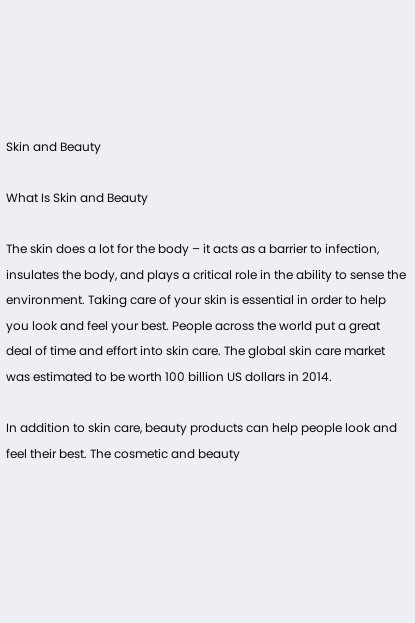Skin and Beauty

What Is Skin and Beauty

The skin does a lot for the body – it acts as a barrier to infection, insulates the body, and plays a critical role in the ability to sense the environment. Taking care of your skin is essential in order to help you look and feel your best. People across the world put a great deal of time and effort into skin care. The global skin care market was estimated to be worth 100 billion US dollars in 2014.

In addition to skin care, beauty products can help people look and feel their best. The cosmetic and beauty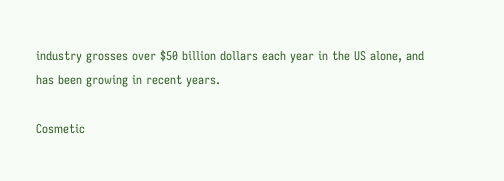industry grosses over $50 billion dollars each year in the US alone, and has been growing in recent years.

Cosmetic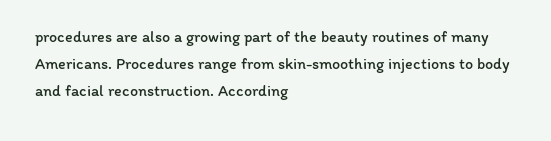procedures are also a growing part of the beauty routines of many Americans. Procedures range from skin-smoothing injections to body and facial reconstruction. According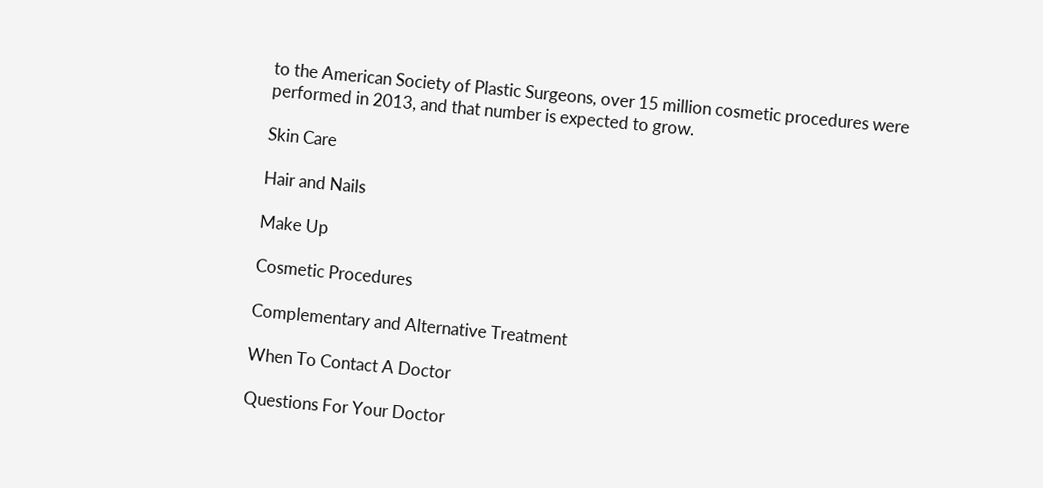to the American Society of Plastic Surgeons, over 15 million cosmetic procedures were performed in 2013, and that number is expected to grow.

Skin Care

Hair and Nails

Make Up

Cosmetic Procedures

Complementary and Alternative Treatment

When To Contact A Doctor

Questions For Your Doctor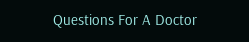Questions For A Doctor